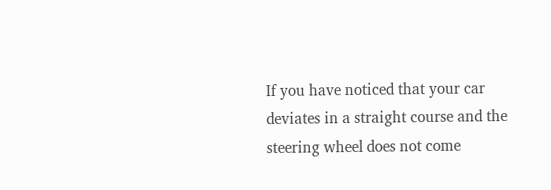If you have noticed that your car deviates in a straight course and the steering wheel does not come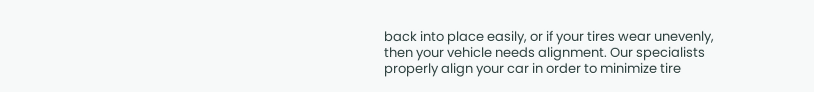back into place easily, or if your tires wear unevenly, then your vehicle needs alignment. Our specialists properly align your car in order to minimize tire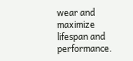wear and maximize lifespan and performance.